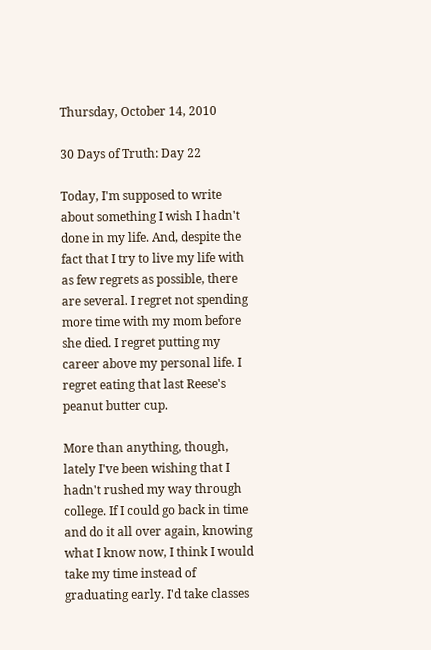Thursday, October 14, 2010

30 Days of Truth: Day 22

Today, I'm supposed to write about something I wish I hadn't done in my life. And, despite the fact that I try to live my life with as few regrets as possible, there are several. I regret not spending more time with my mom before she died. I regret putting my career above my personal life. I regret eating that last Reese's peanut butter cup.

More than anything, though, lately I've been wishing that I hadn't rushed my way through college. If I could go back in time and do it all over again, knowing what I know now, I think I would take my time instead of graduating early. I'd take classes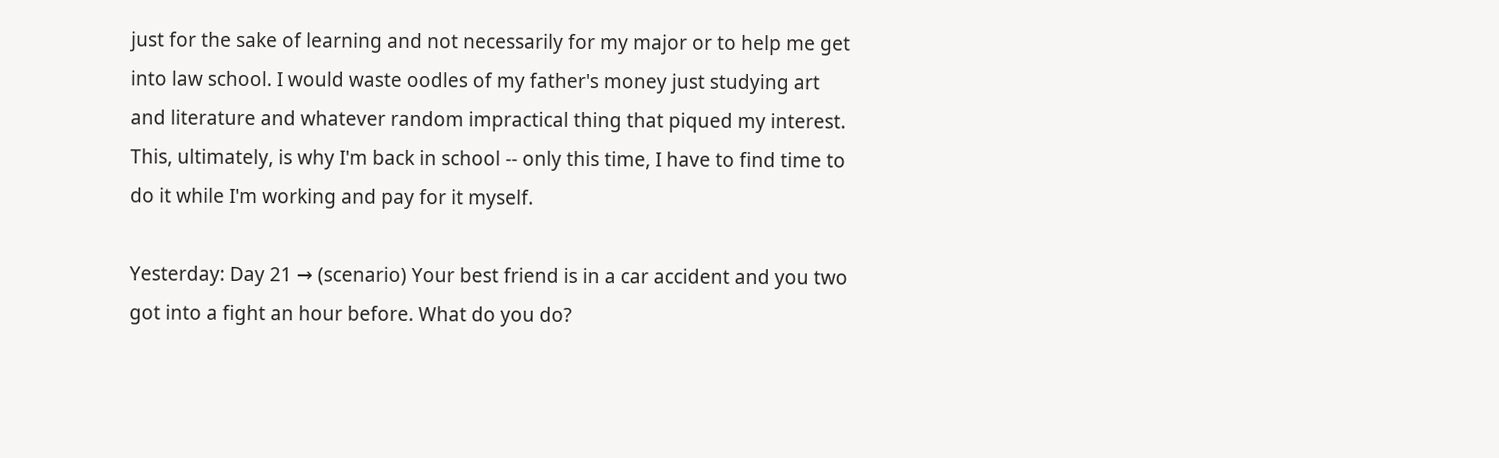just for the sake of learning and not necessarily for my major or to help me get into law school. I would waste oodles of my father's money just studying art and literature and whatever random impractical thing that piqued my interest. This, ultimately, is why I'm back in school -- only this time, I have to find time to do it while I'm working and pay for it myself.

Yesterday: Day 21 → (scenario) Your best friend is in a car accident and you two got into a fight an hour before. What do you do?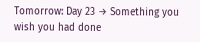Tomorrow: Day 23 → Something you wish you had done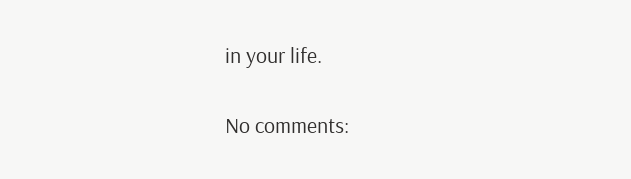in your life.

No comments: